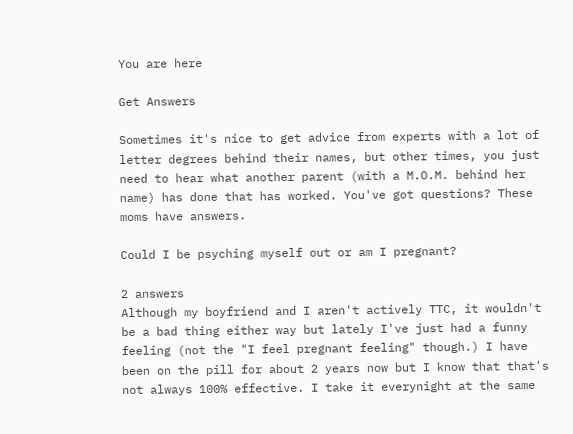You are here

Get Answers

Sometimes it's nice to get advice from experts with a lot of letter degrees behind their names, but other times, you just need to hear what another parent (with a M.O.M. behind her name) has done that has worked. You've got questions? These moms have answers.

Could I be psyching myself out or am I pregnant?

2 answers
Although my boyfriend and I aren't actively TTC, it wouldn't be a bad thing either way but lately I've just had a funny feeling (not the "I feel pregnant feeling" though.) I have been on the pill for about 2 years now but I know that that's not always 100% effective. I take it everynight at the same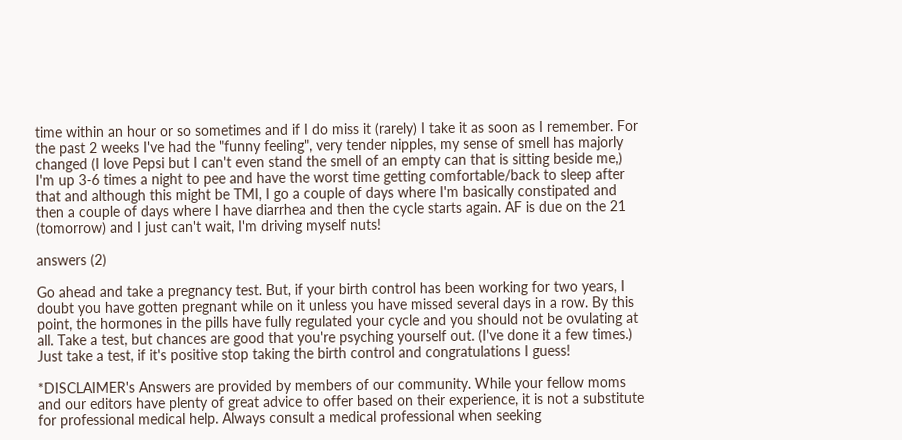time within an hour or so sometimes and if I do miss it (rarely) I take it as soon as I remember. For the past 2 weeks I've had the "funny feeling", very tender nipples, my sense of smell has majorly changed (I love Pepsi but I can't even stand the smell of an empty can that is sitting beside me,) I'm up 3-6 times a night to pee and have the worst time getting comfortable/back to sleep after that and although this might be TMI, I go a couple of days where I'm basically constipated and then a couple of days where I have diarrhea and then the cycle starts again. AF is due on the 21 (tomorrow) and I just can't wait, I'm driving myself nuts!

answers (2)

Go ahead and take a pregnancy test. But, if your birth control has been working for two years, I doubt you have gotten pregnant while on it unless you have missed several days in a row. By this point, the hormones in the pills have fully regulated your cycle and you should not be ovulating at all. Take a test, but chances are good that you're psyching yourself out. (I've done it a few times.)
Just take a test, if it's positive stop taking the birth control and congratulations I guess!

*DISCLAIMER's Answers are provided by members of our community. While your fellow moms and our editors have plenty of great advice to offer based on their experience, it is not a substitute for professional medical help. Always consult a medical professional when seeking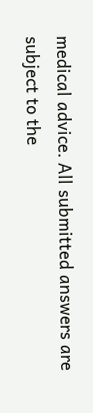medical advice. All submitted answers are subject to the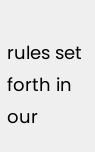rules set forth in our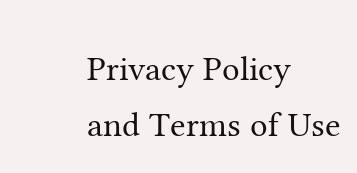Privacy Policy and Terms of Use